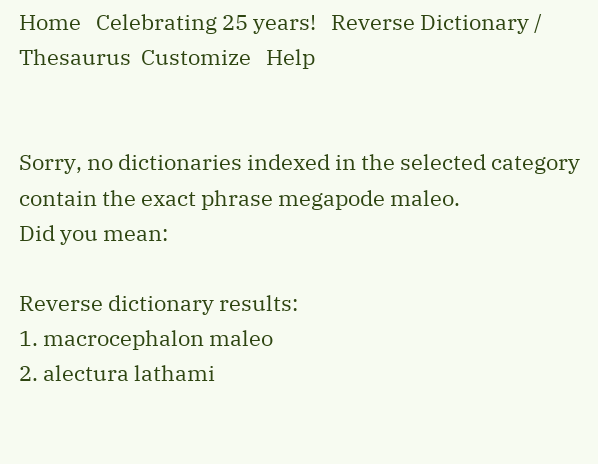Home   Celebrating 25 years!   Reverse Dictionary / Thesaurus  Customize   Help


Sorry, no dictionaries indexed in the selected category contain the exact phrase megapode maleo.
Did you mean:

Reverse dictionary results:
1. macrocephalon maleo
2. alectura lathami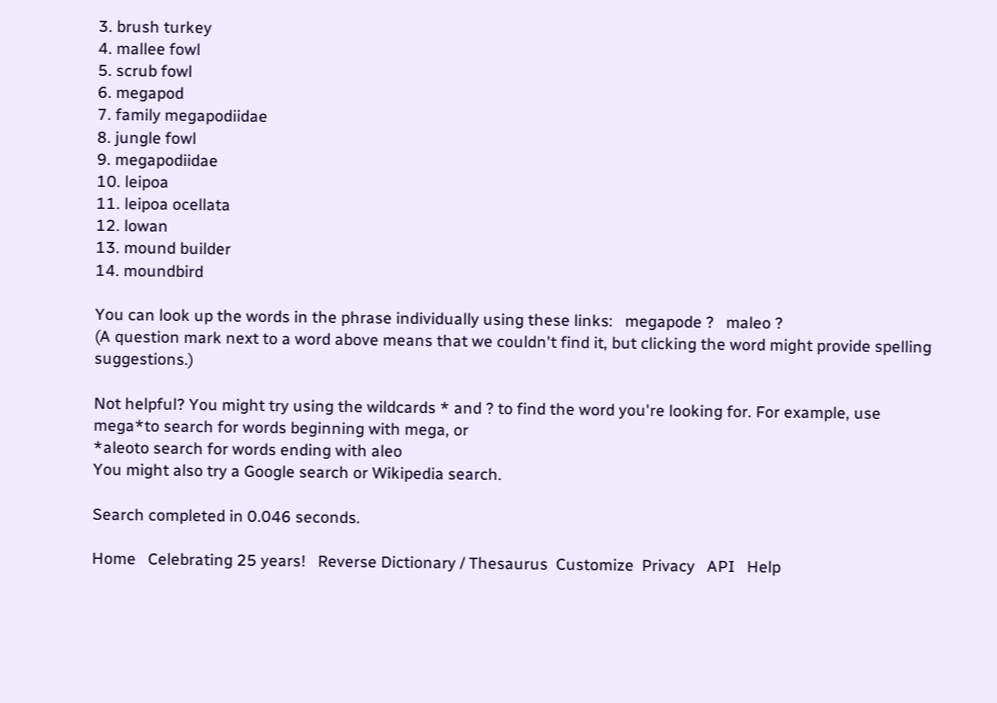3. brush turkey
4. mallee fowl
5. scrub fowl
6. megapod
7. family megapodiidae
8. jungle fowl
9. megapodiidae
10. leipoa
11. leipoa ocellata
12. lowan
13. mound builder
14. moundbird

You can look up the words in the phrase individually using these links:   megapode ?   maleo ?
(A question mark next to a word above means that we couldn't find it, but clicking the word might provide spelling suggestions.)

Not helpful? You might try using the wildcards * and ? to find the word you're looking for. For example, use
mega*to search for words beginning with mega, or
*aleoto search for words ending with aleo
You might also try a Google search or Wikipedia search.

Search completed in 0.046 seconds.

Home   Celebrating 25 years!   Reverse Dictionary / Thesaurus  Customize  Privacy   API   Help